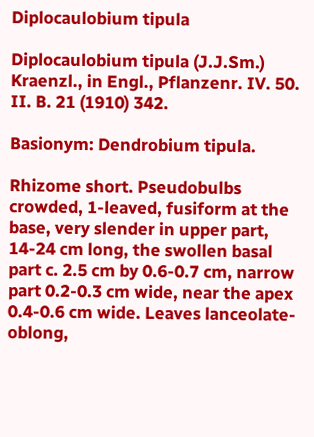Diplocaulobium tipula

Diplocaulobium tipula (J.J.Sm.) Kraenzl., in Engl., Pflanzenr. IV. 50. II. B. 21 (1910) 342.

Basionym: Dendrobium tipula.

Rhizome short. Pseudobulbs crowded, 1-leaved, fusiform at the base, very slender in upper part, 14-24 cm long, the swollen basal part c. 2.5 cm by 0.6-0.7 cm, narrow part 0.2-0.3 cm wide, near the apex 0.4-0.6 cm wide. Leaves lanceolate-oblong,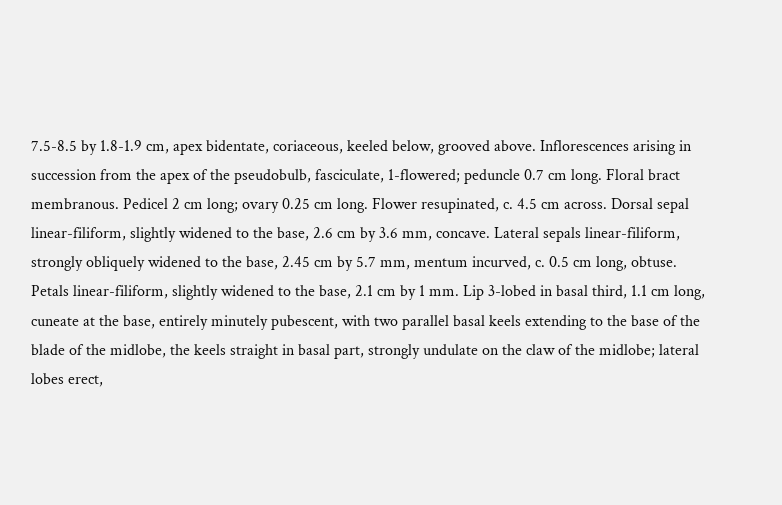7.5-8.5 by 1.8-1.9 cm, apex bidentate, coriaceous, keeled below, grooved above. Inflorescences arising in succession from the apex of the pseudobulb, fasciculate, 1-flowered; peduncle 0.7 cm long. Floral bract membranous. Pedicel 2 cm long; ovary 0.25 cm long. Flower resupinated, c. 4.5 cm across. Dorsal sepal linear-filiform, slightly widened to the base, 2.6 cm by 3.6 mm, concave. Lateral sepals linear-filiform, strongly obliquely widened to the base, 2.45 cm by 5.7 mm, mentum incurved, c. 0.5 cm long, obtuse. Petals linear-filiform, slightly widened to the base, 2.1 cm by 1 mm. Lip 3-lobed in basal third, 1.1 cm long, cuneate at the base, entirely minutely pubescent, with two parallel basal keels extending to the base of the blade of the midlobe, the keels straight in basal part, strongly undulate on the claw of the midlobe; lateral lobes erect,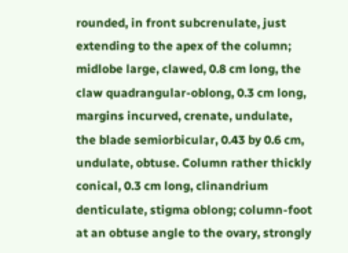rounded, in front subcrenulate, just extending to the apex of the column; midlobe large, clawed, 0.8 cm long, the claw quadrangular-oblong, 0.3 cm long, margins incurved, crenate, undulate, the blade semiorbicular, 0.43 by 0.6 cm, undulate, obtuse. Column rather thickly conical, 0.3 cm long, clinandrium denticulate, stigma oblong; column-foot at an obtuse angle to the ovary, strongly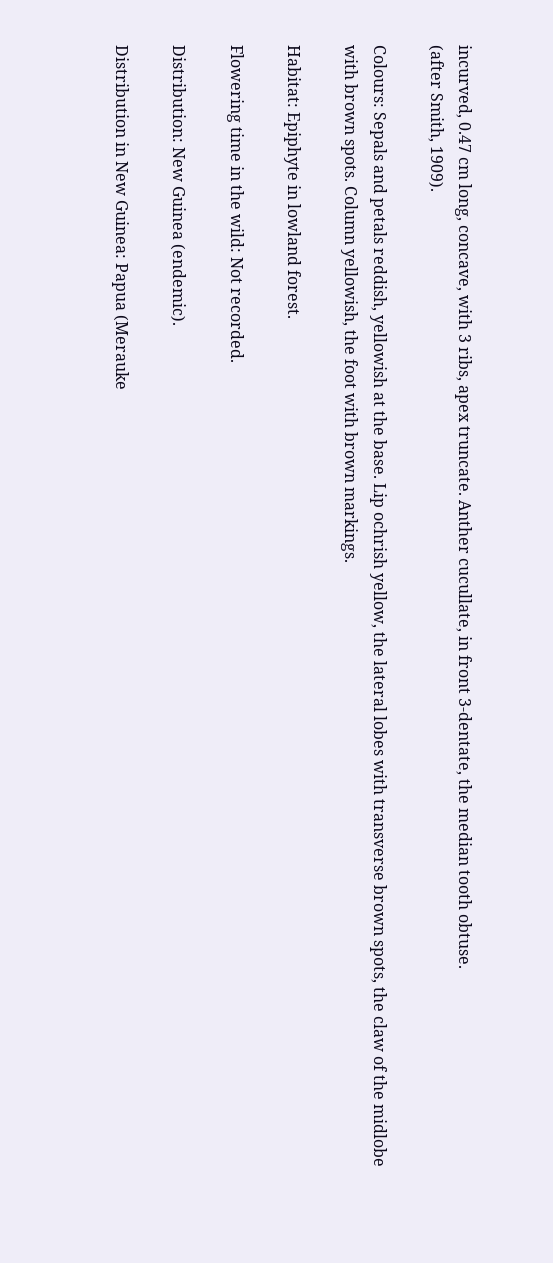incurved, 0.47 cm long, concave, with 3 ribs, apex truncate. Anther cucullate, in front 3-dentate, the median tooth obtuse.
(after Smith, 1909).

Colours: Sepals and petals reddish, yellowish at the base. Lip ochrish yellow, the lateral lobes with transverse brown spots, the claw of the midlobe with brown spots. Column yellowish, the foot with brown markings.

Habitat: Epiphyte in lowland forest.

Flowering time in the wild: Not recorded.

Distribution: New Guinea (endemic).

Distribution in New Guinea: Papua (Merauke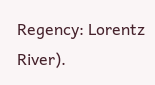Regency: Lorentz River).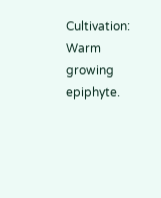Cultivation: Warm growing epiphyte.